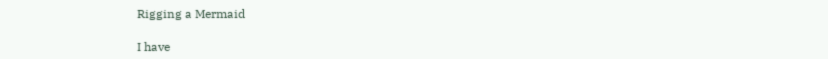Rigging a Mermaid

I have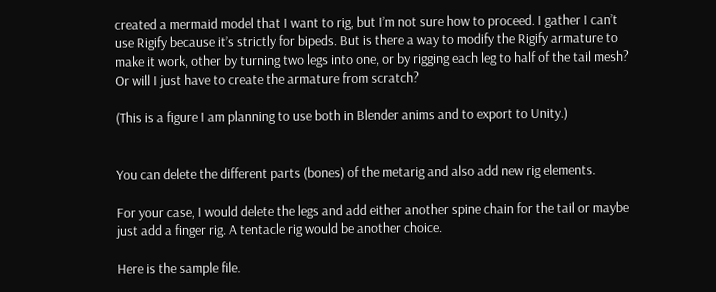created a mermaid model that I want to rig, but I’m not sure how to proceed. I gather I can’t use Rigify because it’s strictly for bipeds. But is there a way to modify the Rigify armature to make it work, other by turning two legs into one, or by rigging each leg to half of the tail mesh? Or will I just have to create the armature from scratch?

(This is a figure I am planning to use both in Blender anims and to export to Unity.)


You can delete the different parts (bones) of the metarig and also add new rig elements.

For your case, I would delete the legs and add either another spine chain for the tail or maybe just add a finger rig. A tentacle rig would be another choice.

Here is the sample file.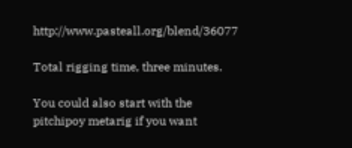http://www.pasteall.org/blend/36077

Total rigging time, three minutes.

You could also start with the pitchipoy metarig if you want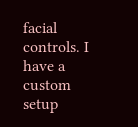facial controls. I have a custom setup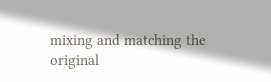mixing and matching the original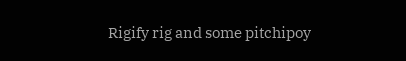Rigify rig and some pitchipoy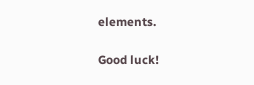elements.

Good luck!